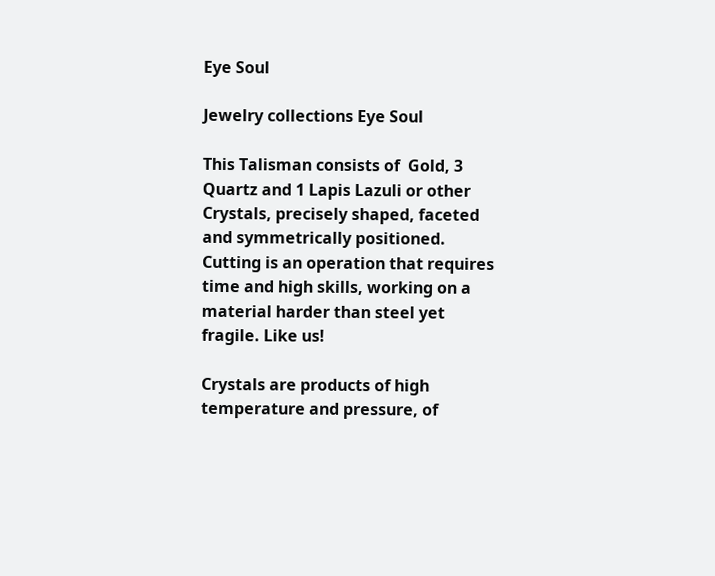Eye Soul

Jewelry collections Eye Soul

This Talisman consists of  Gold, 3 Quartz and 1 Lapis Lazuli or other Crystals, precisely shaped, faceted and symmetrically positioned. Cutting is an operation that requires time and high skills, working on a material harder than steel yet fragile. Like us!

Crystals are products of high temperature and pressure, of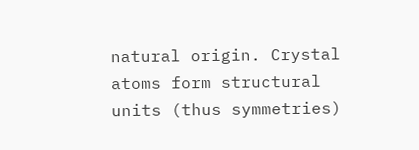natural origin. Crystal atoms form structural units (thus symmetries)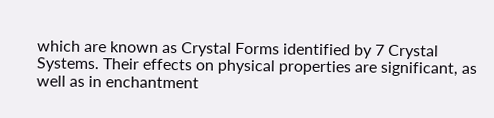which are known as Crystal Forms identified by 7 Crystal Systems. Their effects on physical properties are significant, as well as in enchantment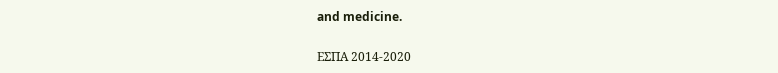and medicine.

ΕΣΠΑ 2014-2020